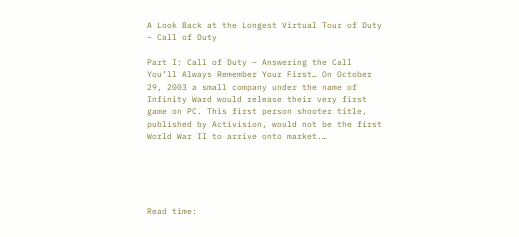A Look Back at the Longest Virtual Tour of Duty – Call of Duty

Part I: Call of Duty – Answering the Call You’ll Always Remember Your First… On October 29, 2003 a small company under the name of Infinity Ward would release their very first game on PC. This first person shooter title, published by Activision, would not be the first World War II to arrive onto market.…





Read time: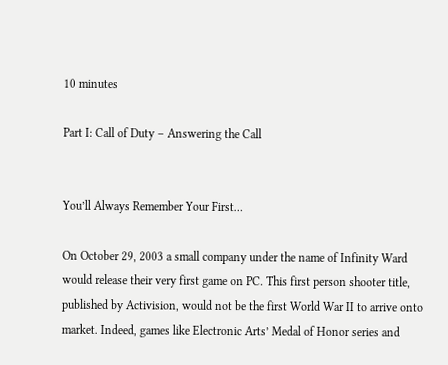10 minutes

Part I: Call of Duty – Answering the Call


You’ll Always Remember Your First…

On October 29, 2003 a small company under the name of Infinity Ward would release their very first game on PC. This first person shooter title, published by Activision, would not be the first World War II to arrive onto market. Indeed, games like Electronic Arts’ Medal of Honor series and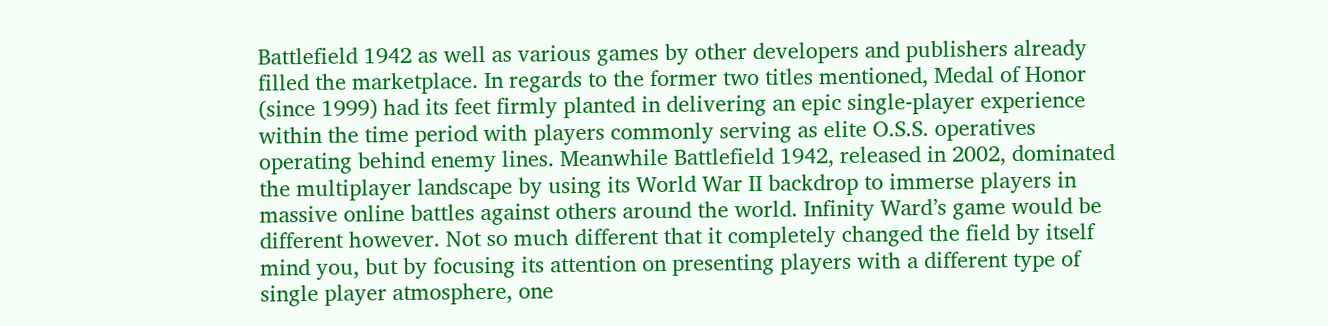Battlefield 1942 as well as various games by other developers and publishers already filled the marketplace. In regards to the former two titles mentioned, Medal of Honor (since 1999) had its feet firmly planted in delivering an epic single-player experience within the time period with players commonly serving as elite O.S.S. operatives operating behind enemy lines. Meanwhile Battlefield 1942, released in 2002, dominated the multiplayer landscape by using its World War II backdrop to immerse players in massive online battles against others around the world. Infinity Ward’s game would be different however. Not so much different that it completely changed the field by itself mind you, but by focusing its attention on presenting players with a different type of single player atmosphere, one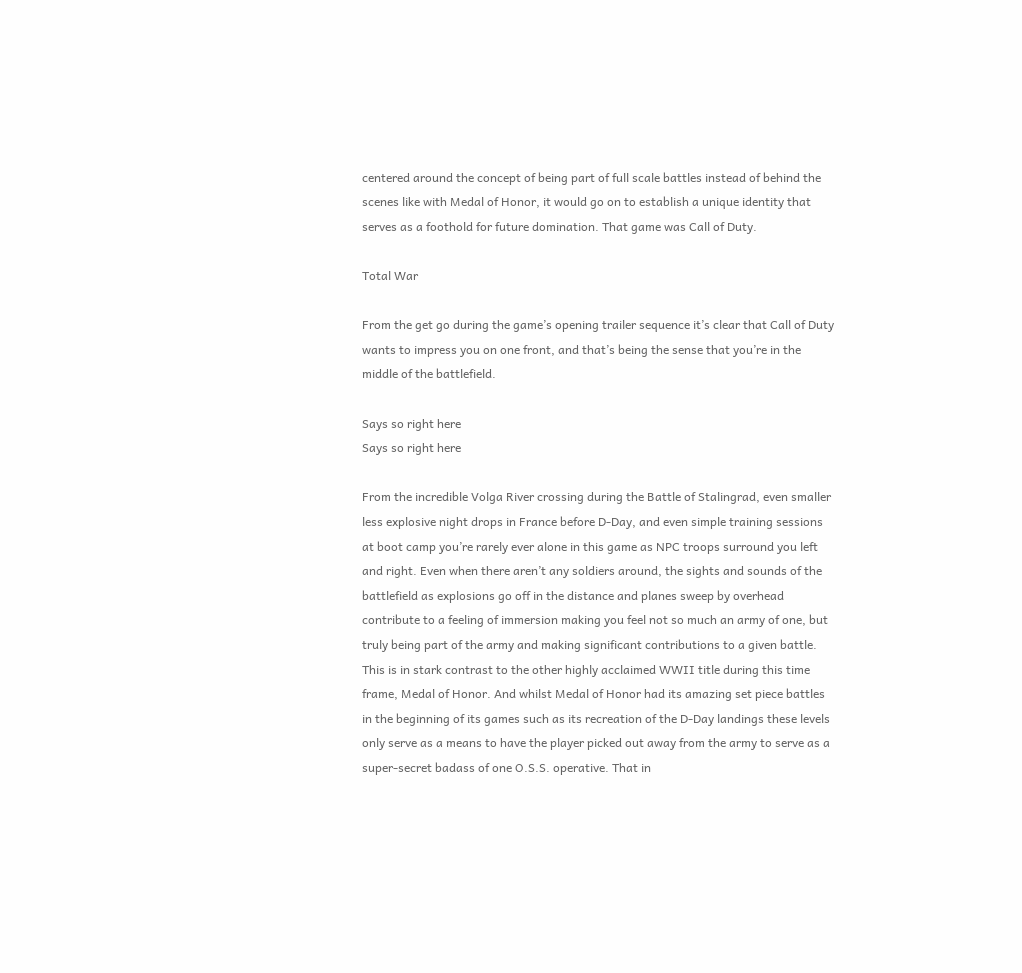centered around the concept of being part of full scale battles instead of behind the scenes like with Medal of Honor, it would go on to establish a unique identity that serves as a foothold for future domination. That game was Call of Duty.

Total War

From the get go during the game’s opening trailer sequence it’s clear that Call of Duty wants to impress you on one front, and that’s being the sense that you’re in the middle of the battlefield.

Says so right here
Says so right here

From the incredible Volga River crossing during the Battle of Stalingrad, even smaller less explosive night drops in France before D-Day, and even simple training sessions at boot camp you’re rarely ever alone in this game as NPC troops surround you left and right. Even when there aren’t any soldiers around, the sights and sounds of the battlefield as explosions go off in the distance and planes sweep by overhead contribute to a feeling of immersion making you feel not so much an army of one, but truly being part of the army and making significant contributions to a given battle. This is in stark contrast to the other highly acclaimed WWII title during this time frame, Medal of Honor. And whilst Medal of Honor had its amazing set piece battles in the beginning of its games such as its recreation of the D-Day landings these levels only serve as a means to have the player picked out away from the army to serve as a super-secret badass of one O.S.S. operative. That in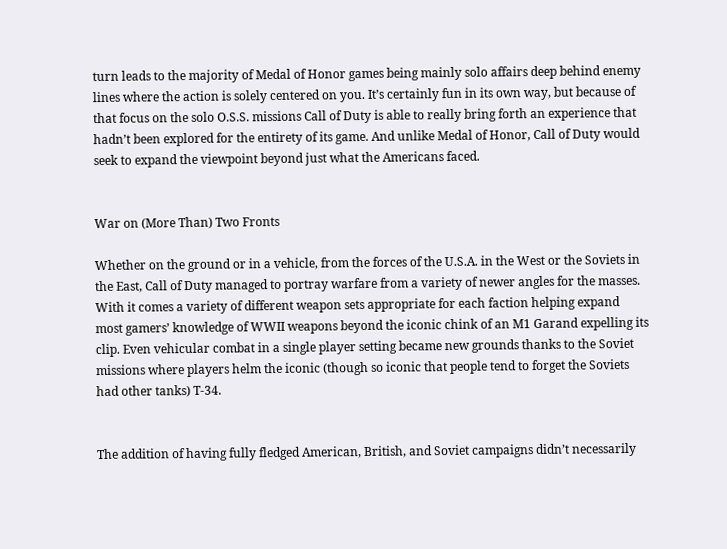turn leads to the majority of Medal of Honor games being mainly solo affairs deep behind enemy lines where the action is solely centered on you. It’s certainly fun in its own way, but because of that focus on the solo O.S.S. missions Call of Duty is able to really bring forth an experience that hadn’t been explored for the entirety of its game. And unlike Medal of Honor, Call of Duty would seek to expand the viewpoint beyond just what the Americans faced.


War on (More Than) Two Fronts

Whether on the ground or in a vehicle, from the forces of the U.S.A. in the West or the Soviets in the East, Call of Duty managed to portray warfare from a variety of newer angles for the masses. With it comes a variety of different weapon sets appropriate for each faction helping expand most gamers’ knowledge of WWII weapons beyond the iconic chink of an M1 Garand expelling its clip. Even vehicular combat in a single player setting became new grounds thanks to the Soviet missions where players helm the iconic (though so iconic that people tend to forget the Soviets had other tanks) T-34.


The addition of having fully fledged American, British, and Soviet campaigns didn’t necessarily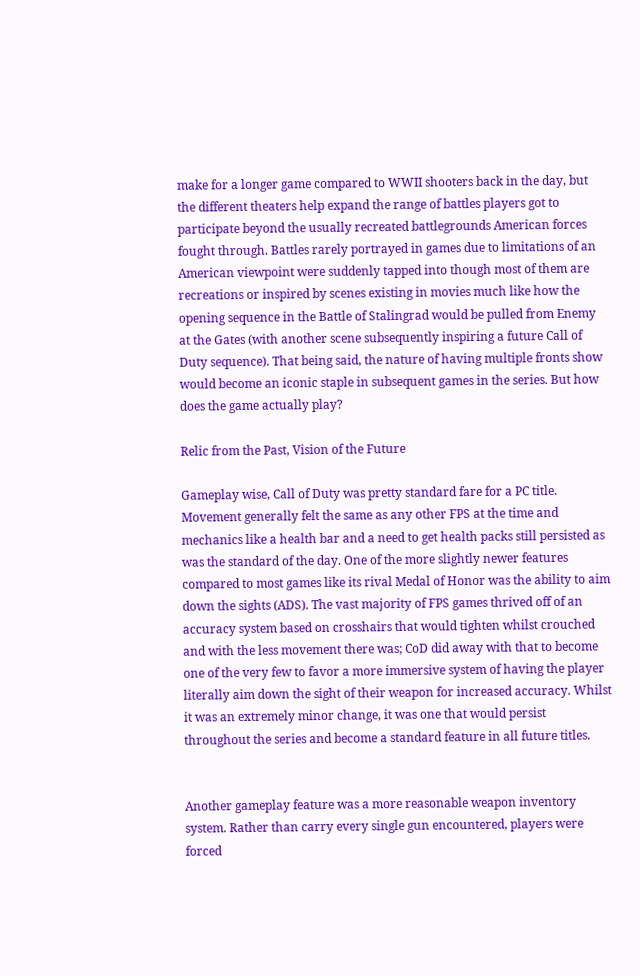make for a longer game compared to WWII shooters back in the day, but the different theaters help expand the range of battles players got to participate beyond the usually recreated battlegrounds American forces fought through. Battles rarely portrayed in games due to limitations of an American viewpoint were suddenly tapped into though most of them are recreations or inspired by scenes existing in movies much like how the opening sequence in the Battle of Stalingrad would be pulled from Enemy at the Gates (with another scene subsequently inspiring a future Call of Duty sequence). That being said, the nature of having multiple fronts show would become an iconic staple in subsequent games in the series. But how does the game actually play?

Relic from the Past, Vision of the Future

Gameplay wise, Call of Duty was pretty standard fare for a PC title. Movement generally felt the same as any other FPS at the time and mechanics like a health bar and a need to get health packs still persisted as was the standard of the day. One of the more slightly newer features compared to most games like its rival Medal of Honor was the ability to aim down the sights (ADS). The vast majority of FPS games thrived off of an accuracy system based on crosshairs that would tighten whilst crouched and with the less movement there was; CoD did away with that to become one of the very few to favor a more immersive system of having the player literally aim down the sight of their weapon for increased accuracy. Whilst it was an extremely minor change, it was one that would persist throughout the series and become a standard feature in all future titles.


Another gameplay feature was a more reasonable weapon inventory system. Rather than carry every single gun encountered, players were forced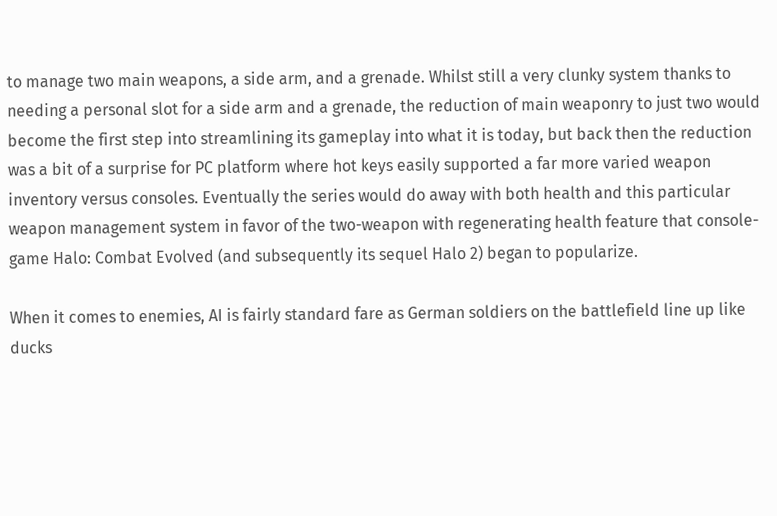to manage two main weapons, a side arm, and a grenade. Whilst still a very clunky system thanks to needing a personal slot for a side arm and a grenade, the reduction of main weaponry to just two would become the first step into streamlining its gameplay into what it is today, but back then the reduction was a bit of a surprise for PC platform where hot keys easily supported a far more varied weapon inventory versus consoles. Eventually the series would do away with both health and this particular weapon management system in favor of the two-weapon with regenerating health feature that console-game Halo: Combat Evolved (and subsequently its sequel Halo 2) began to popularize.

When it comes to enemies, AI is fairly standard fare as German soldiers on the battlefield line up like ducks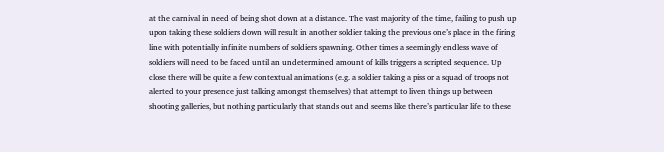at the carnival in need of being shot down at a distance. The vast majority of the time, failing to push up upon taking these soldiers down will result in another soldier taking the previous one’s place in the firing line with potentially infinite numbers of soldiers spawning. Other times a seemingly endless wave of soldiers will need to be faced until an undetermined amount of kills triggers a scripted sequence. Up close there will be quite a few contextual animations (e.g. a soldier taking a piss or a squad of troops not alerted to your presence just talking amongst themselves) that attempt to liven things up between shooting galleries, but nothing particularly that stands out and seems like there’s particular life to these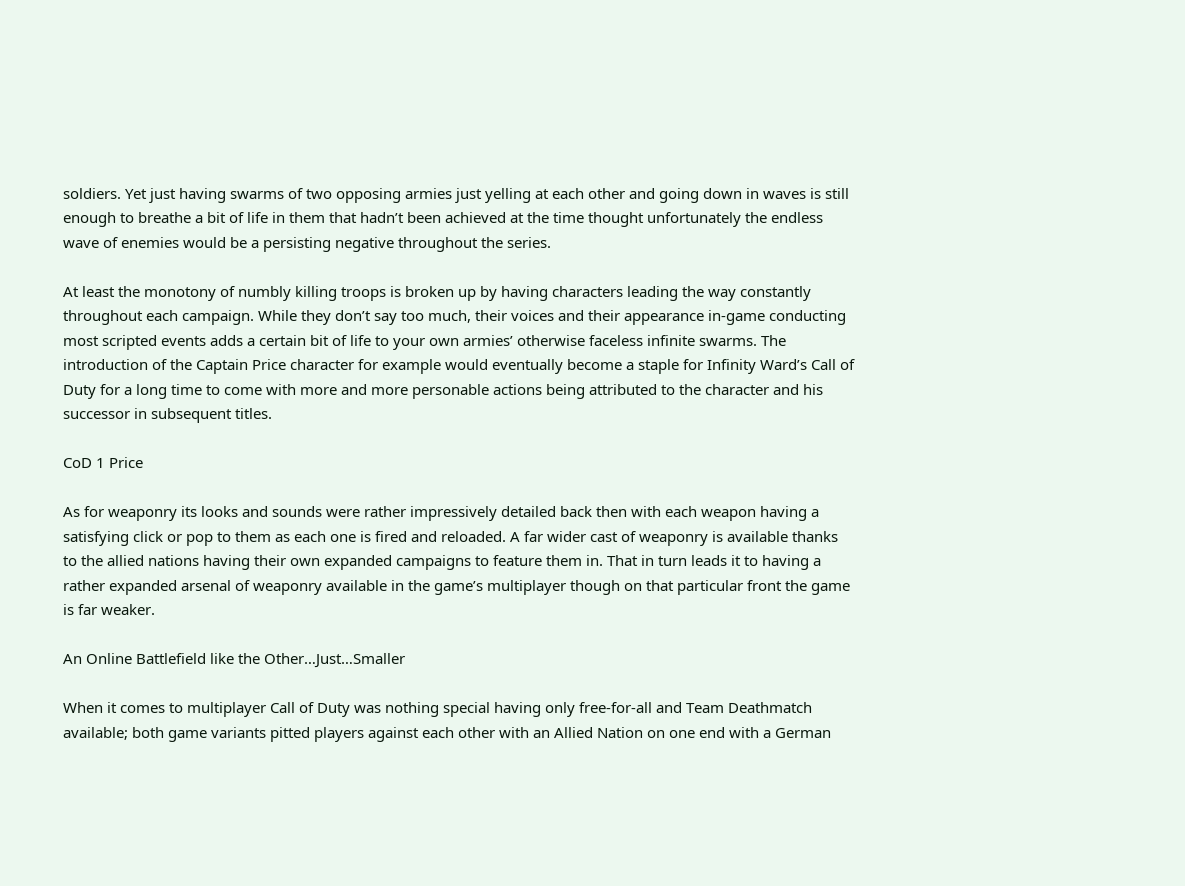soldiers. Yet just having swarms of two opposing armies just yelling at each other and going down in waves is still enough to breathe a bit of life in them that hadn’t been achieved at the time thought unfortunately the endless wave of enemies would be a persisting negative throughout the series.

At least the monotony of numbly killing troops is broken up by having characters leading the way constantly throughout each campaign. While they don’t say too much, their voices and their appearance in-game conducting most scripted events adds a certain bit of life to your own armies’ otherwise faceless infinite swarms. The introduction of the Captain Price character for example would eventually become a staple for Infinity Ward’s Call of Duty for a long time to come with more and more personable actions being attributed to the character and his successor in subsequent titles.

CoD 1 Price

As for weaponry its looks and sounds were rather impressively detailed back then with each weapon having a satisfying click or pop to them as each one is fired and reloaded. A far wider cast of weaponry is available thanks to the allied nations having their own expanded campaigns to feature them in. That in turn leads it to having a rather expanded arsenal of weaponry available in the game’s multiplayer though on that particular front the game is far weaker.

An Online Battlefield like the Other…Just…Smaller

When it comes to multiplayer Call of Duty was nothing special having only free-for-all and Team Deathmatch available; both game variants pitted players against each other with an Allied Nation on one end with a German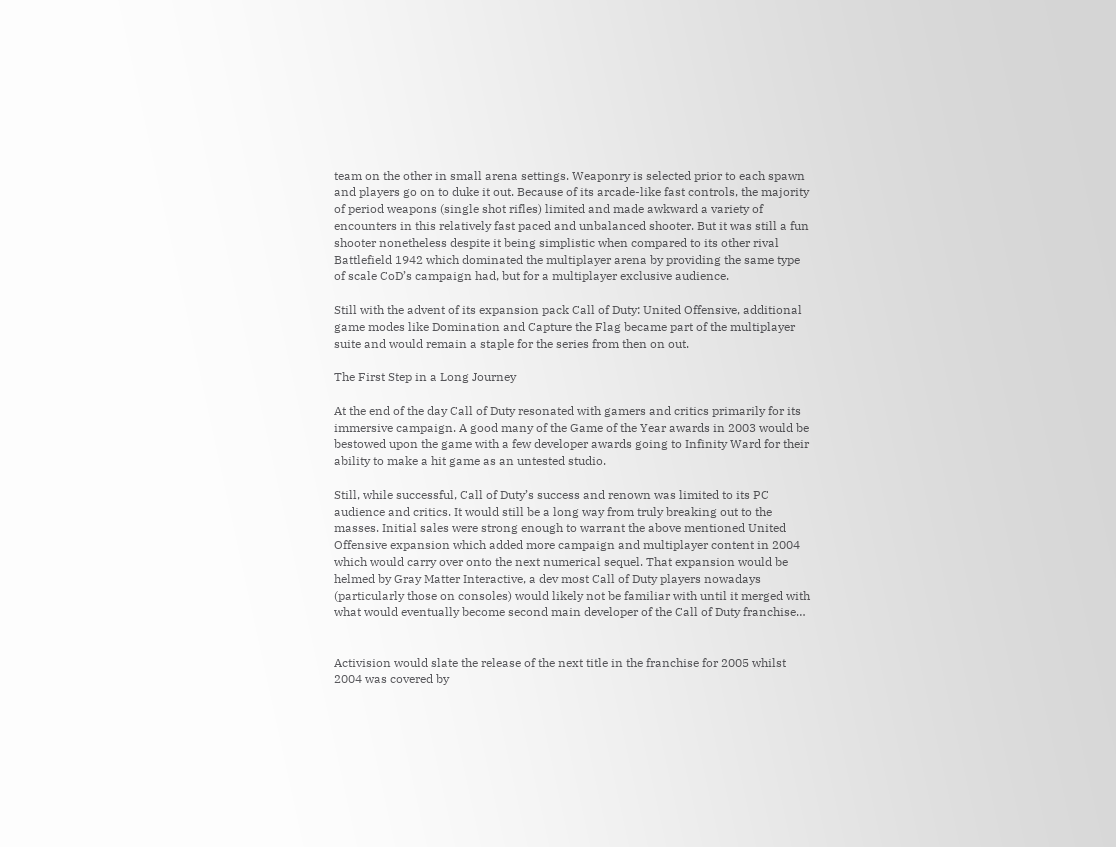team on the other in small arena settings. Weaponry is selected prior to each spawn and players go on to duke it out. Because of its arcade-like fast controls, the majority of period weapons (single shot rifles) limited and made awkward a variety of encounters in this relatively fast paced and unbalanced shooter. But it was still a fun shooter nonetheless despite it being simplistic when compared to its other rival Battlefield 1942 which dominated the multiplayer arena by providing the same type of scale CoD’s campaign had, but for a multiplayer exclusive audience.

Still with the advent of its expansion pack Call of Duty: United Offensive, additional game modes like Domination and Capture the Flag became part of the multiplayer suite and would remain a staple for the series from then on out.

The First Step in a Long Journey

At the end of the day Call of Duty resonated with gamers and critics primarily for its immersive campaign. A good many of the Game of the Year awards in 2003 would be bestowed upon the game with a few developer awards going to Infinity Ward for their ability to make a hit game as an untested studio.

Still, while successful, Call of Duty’s success and renown was limited to its PC audience and critics. It would still be a long way from truly breaking out to the masses. Initial sales were strong enough to warrant the above mentioned United Offensive expansion which added more campaign and multiplayer content in 2004 which would carry over onto the next numerical sequel. That expansion would be helmed by Gray Matter Interactive, a dev most Call of Duty players nowadays (particularly those on consoles) would likely not be familiar with until it merged with what would eventually become second main developer of the Call of Duty franchise…


Activision would slate the release of the next title in the franchise for 2005 whilst 2004 was covered by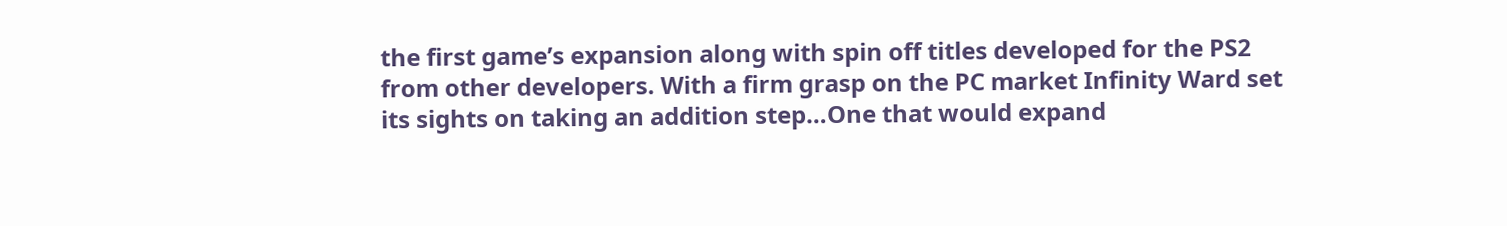the first game’s expansion along with spin off titles developed for the PS2 from other developers. With a firm grasp on the PC market Infinity Ward set its sights on taking an addition step…One that would expand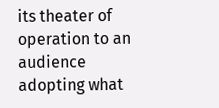its theater of operation to an audience adopting what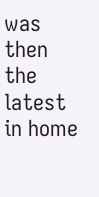was then the latest in home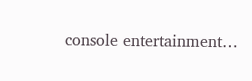console entertainment…